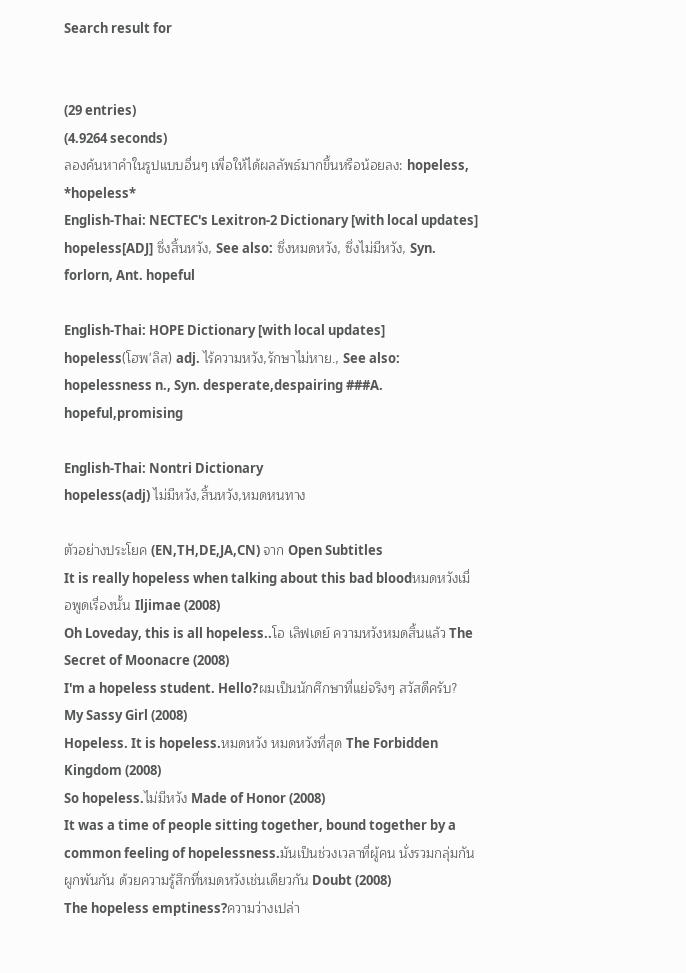Search result for


(29 entries)
(4.9264 seconds)
ลองค้นหาคำในรูปแบบอื่นๆ เพื่อให้ได้ผลลัพธ์มากขึ้นหรือน้อยลง: hopeless, *hopeless*
English-Thai: NECTEC's Lexitron-2 Dictionary [with local updates]
hopeless[ADJ] ซึ่งสิ้นหวัง, See also: ซึ่งหมดหวัง, ซึ่งไม่มีหวัง, Syn. forlorn, Ant. hopeful

English-Thai: HOPE Dictionary [with local updates]
hopeless(โฮพ'ลิส) adj. ไร้ความหวัง,รักษาไม่หาย., See also: hopelessness n., Syn. desperate,despairing ###A. hopeful,promising

English-Thai: Nontri Dictionary
hopeless(adj) ไม่มีหวัง,สิ้นหวัง,หมดหนทาง

ตัวอย่างประโยค (EN,TH,DE,JA,CN) จาก Open Subtitles
It is really hopeless when talking about this bad bloodหมดหวังเมื่อพูดเรื่องนั้น Iljimae (2008)
Oh Loveday, this is all hopeless..โอ เลิฟเดย์ ความหวังหมดสิ้นแล้ว The Secret of Moonacre (2008)
I'm a hopeless student. Hello?ผมเป็นนักศึกษาที่แย่จริงๆ สวัสดีครับ? My Sassy Girl (2008)
Hopeless. It is hopeless.หมดหวัง หมดหวังที่สุด The Forbidden Kingdom (2008)
So hopeless.ไม่มีหวัง Made of Honor (2008)
It was a time of people sitting together, bound together by a common feeling of hopelessness.มันเป็นช่วงเวลาที่ผู้คน นั่งรวมกลุ่มกัน ผูกพันกัน ด้วยความรู้สึกที่หมดหวังเช่นเดียวกัน Doubt (2008)
The hopeless emptiness?ความว่างเปล่า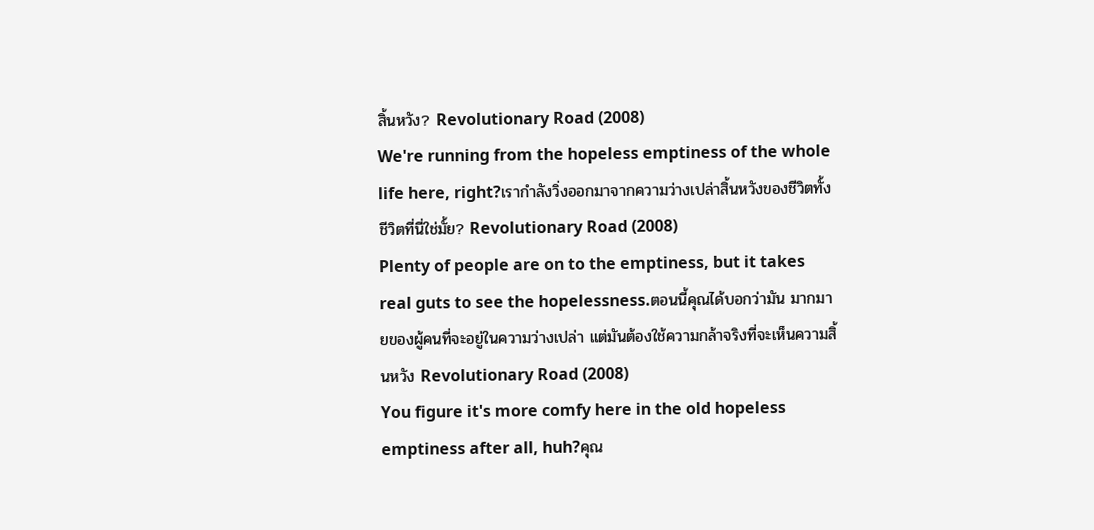สิ้นหวัง? Revolutionary Road (2008)
We're running from the hopeless emptiness of the whole life here, right?เรากำลังวิ่งออกมาจากความว่างเปล่าสิ้นหวังของชีวิตทั้งชีวิตที่นี่ใช่มั้ย? Revolutionary Road (2008)
Plenty of people are on to the emptiness, but it takes real guts to see the hopelessness.ตอนนี้คุณได้บอกว่ามัน มากมายของผู้คนที่จะอยู่ในความว่างเปล่า แต่มันต้องใช้ความกล้าจริงที่จะเห็นความสิ้นหวัง Revolutionary Road (2008)
You figure it's more comfy here in the old hopeless emptiness after all, huh?คุณ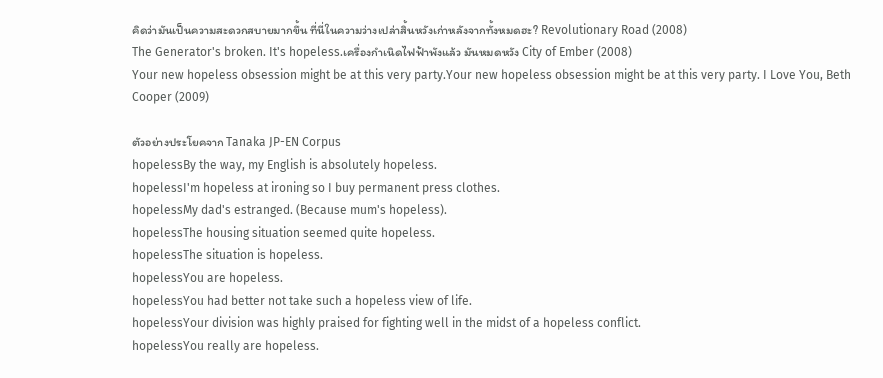คิดว่ามันเป็นความสะดวกสบายมากขึ้น ที่นี่ในความว่างเปล่าสิ้นหวังเก่าหลังจากทั้งหมดฮะ? Revolutionary Road (2008)
The Generator's broken. It's hopeless.เครื่องกำเนิดไฟฟ้าพังแล้ว มันหมดหวัง City of Ember (2008)
Your new hopeless obsession might be at this very party.Your new hopeless obsession might be at this very party. I Love You, Beth Cooper (2009)

ตัวอย่างประโยคจาก Tanaka JP-EN Corpus
hopelessBy the way, my English is absolutely hopeless.
hopelessI'm hopeless at ironing so I buy permanent press clothes.
hopelessMy dad's estranged. (Because mum's hopeless).
hopelessThe housing situation seemed quite hopeless.
hopelessThe situation is hopeless.
hopelessYou are hopeless.
hopelessYou had better not take such a hopeless view of life.
hopelessYour division was highly praised for fighting well in the midst of a hopeless conflict.
hopelessYou really are hopeless.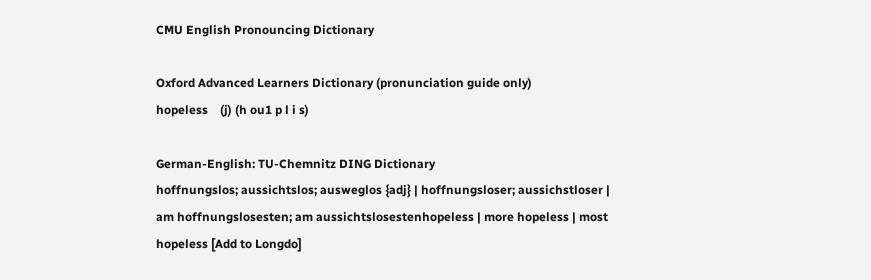CMU English Pronouncing Dictionary

Oxford Advanced Learners Dictionary (pronunciation guide only)
hopeless    (j) (h ou1 p l i s)

German-English: TU-Chemnitz DING Dictionary
hoffnungslos; aussichtslos; ausweglos {adj} | hoffnungsloser; aussichstloser | am hoffnungslosesten; am aussichtslosestenhopeless | more hopeless | most hopeless [Add to Longdo]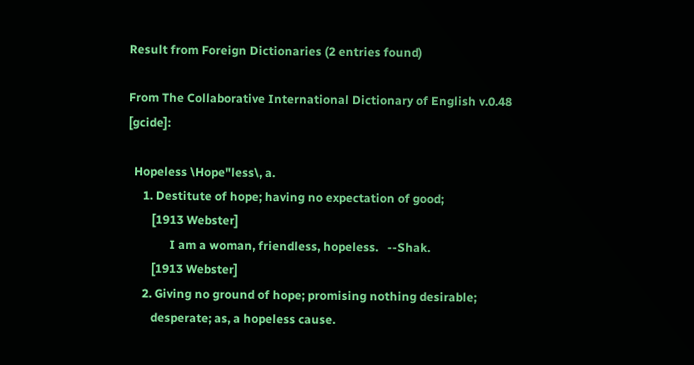Result from Foreign Dictionaries (2 entries found)

From The Collaborative International Dictionary of English v.0.48 [gcide]:

  Hopeless \Hope"less\, a.
     1. Destitute of hope; having no expectation of good;
        [1913 Webster]
              I am a woman, friendless, hopeless.   --Shak.
        [1913 Webster]
     2. Giving no ground of hope; promising nothing desirable;
        desperate; as, a hopeless cause.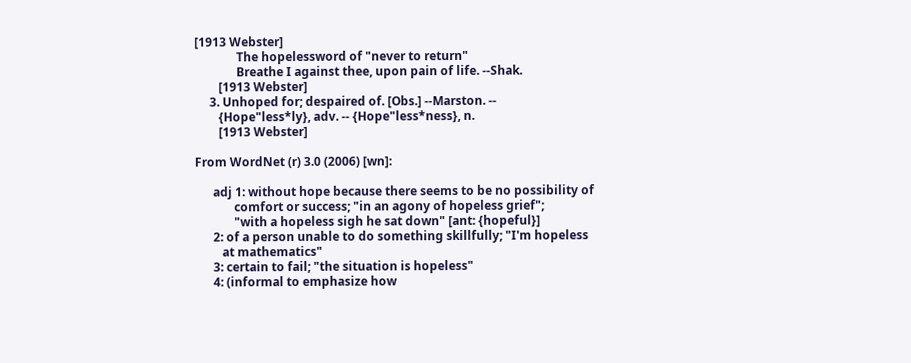[1913 Webster]
              The hopelessword of "never to return"
              Breathe I against thee, upon pain of life. --Shak.
        [1913 Webster]
     3. Unhoped for; despaired of. [Obs.] --Marston. --
        {Hope"less*ly}, adv. -- {Hope"less*ness}, n.
        [1913 Webster]

From WordNet (r) 3.0 (2006) [wn]:

      adj 1: without hope because there seems to be no possibility of
             comfort or success; "in an agony of hopeless grief";
             "with a hopeless sigh he sat down" [ant: {hopeful}]
      2: of a person unable to do something skillfully; "I'm hopeless
         at mathematics"
      3: certain to fail; "the situation is hopeless"
      4: (informal to emphasize how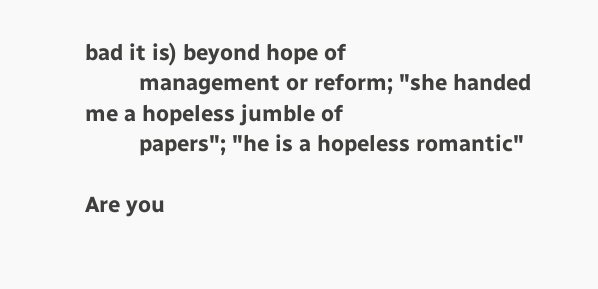bad it is) beyond hope of
         management or reform; "she handed me a hopeless jumble of
         papers"; "he is a hopeless romantic"

Are you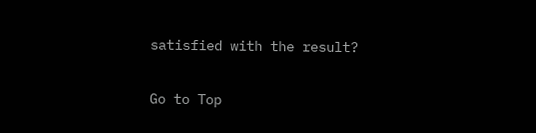satisfied with the result?


Go to Top